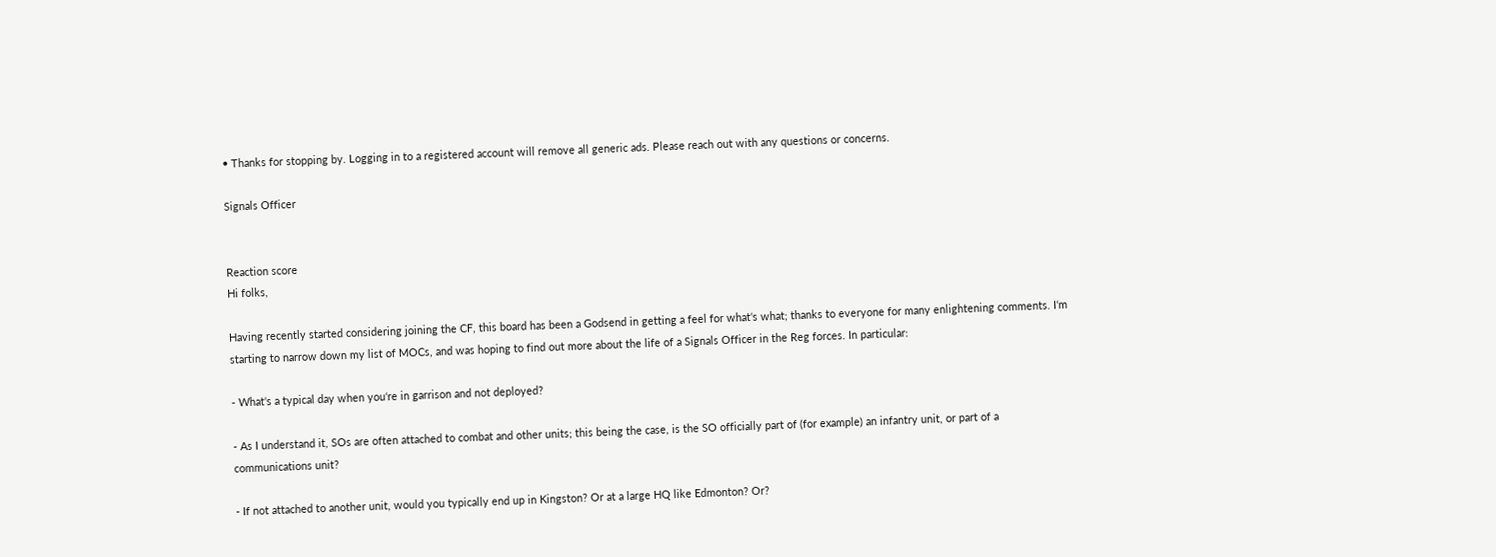• Thanks for stopping by. Logging in to a registered account will remove all generic ads. Please reach out with any questions or concerns.

Signals Officer


Reaction score
Hi folks,

Having recently started considering joining the CF, this board has been a Godsend in getting a feel for what‘s what; thanks to everyone for many enlightening comments. I‘m starting to narrow down my list of MOCs, and was hoping to find out more about the life of a Signals Officer in the Reg forces. In particular:

- What‘s a typical day when you‘re in garrison and not deployed?

- As I understand it, SOs are often attached to combat and other units; this being the case, is the SO officially part of (for example) an infantry unit, or part of a communications unit?

- If not attached to another unit, would you typically end up in Kingston? Or at a large HQ like Edmonton? Or?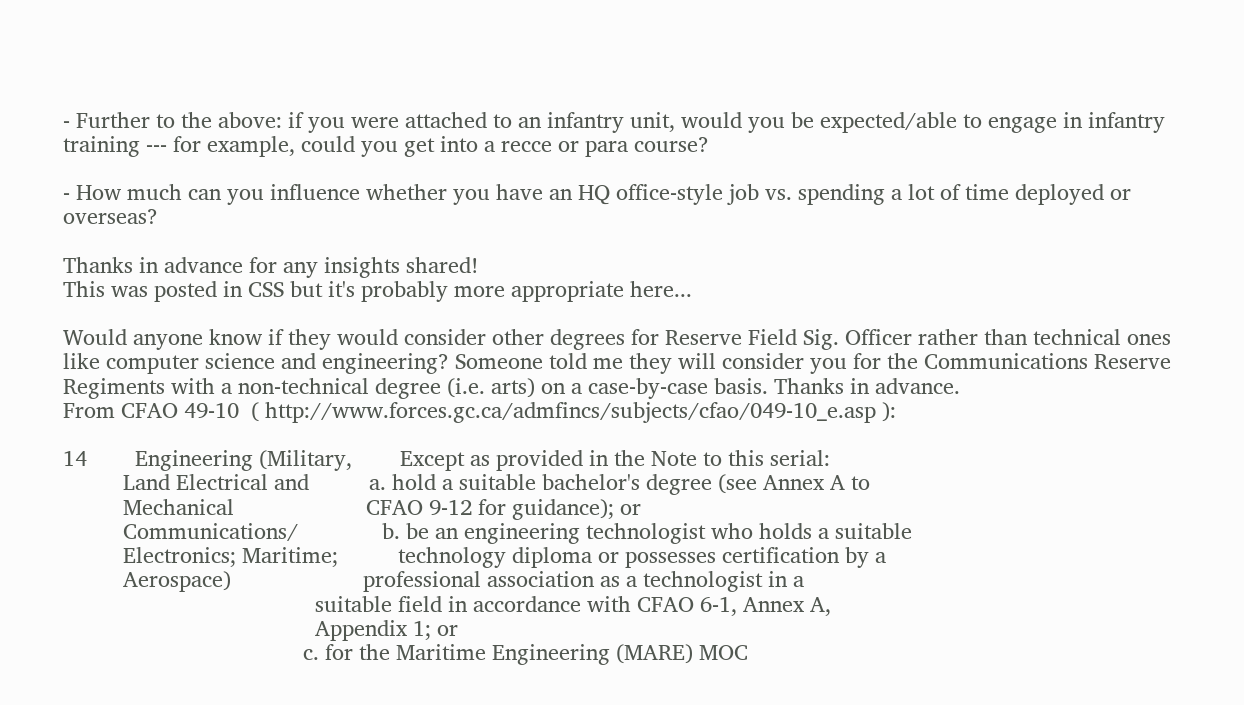- Further to the above: if you were attached to an infantry unit, would you be expected/able to engage in infantry training --- for example, could you get into a recce or para course?

- How much can you influence whether you have an HQ office-style job vs. spending a lot of time deployed or overseas?

Thanks in advance for any insights shared!
This was posted in CSS but it's probably more appropriate here...

Would anyone know if they would consider other degrees for Reserve Field Sig. Officer rather than technical ones like computer science and engineering? Someone told me they will consider you for the Communications Reserve Regiments with a non-technical degree (i.e. arts) on a case-by-case basis. Thanks in advance.
From CFAO 49-10  ( http://www.forces.gc.ca/admfincs/subjects/cfao/049-10_e.asp ):

14        Engineering (Military,        Except as provided in the Note to this serial:
          Land Electrical and          a. hold a suitable bachelor's degree (see Annex A to
          Mechanical                      CFAO 9-12 for guidance); or
          Communications/              b. be an engineering technologist who holds a suitable
          Electronics; Maritime;          technology diploma or possesses certification by a
          Aerospace)                      professional association as a technologist in a
                                          suitable field in accordance with CFAO 6-1, Annex A,
                                          Appendix 1; or
                                        c. for the Maritime Engineering (MARE) MOC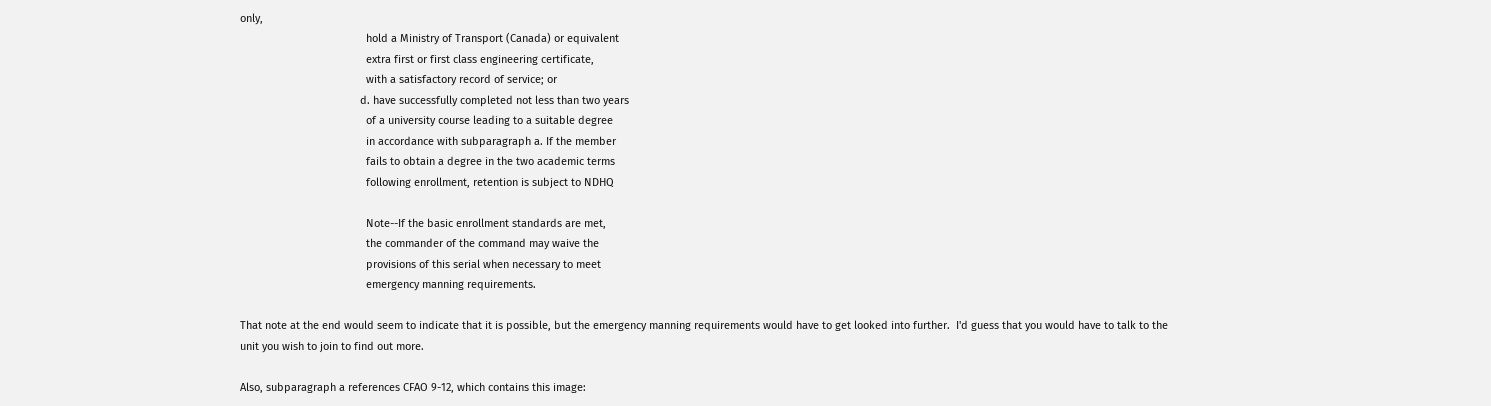only,
                                          hold a Ministry of Transport (Canada) or equivalent
                                          extra first or first class engineering certificate,
                                          with a satisfactory record of service; or
                                        d. have successfully completed not less than two years
                                          of a university course leading to a suitable degree
                                          in accordance with subparagraph a. If the member
                                          fails to obtain a degree in the two academic terms
                                          following enrollment, retention is subject to NDHQ

                                          Note--If the basic enrollment standards are met,
                                          the commander of the command may waive the
                                          provisions of this serial when necessary to meet
                                          emergency manning requirements.

That note at the end would seem to indicate that it is possible, but the emergency manning requirements would have to get looked into further.  I'd guess that you would have to talk to the unit you wish to join to find out more.

Also, subparagraph a references CFAO 9-12, which contains this image: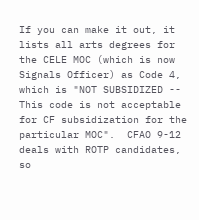If you can make it out, it lists all arts degrees for the CELE MOC (which is now Signals Officer) as Code 4, which is "NOT SUBSIDIZED --  This code is not acceptable for CF subsidization for the particular MOC".  CFAO 9-12 deals with ROTP candidates, so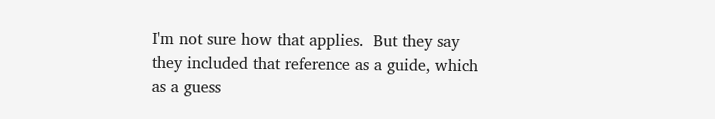I'm not sure how that applies.  But they say they included that reference as a guide, which as a guess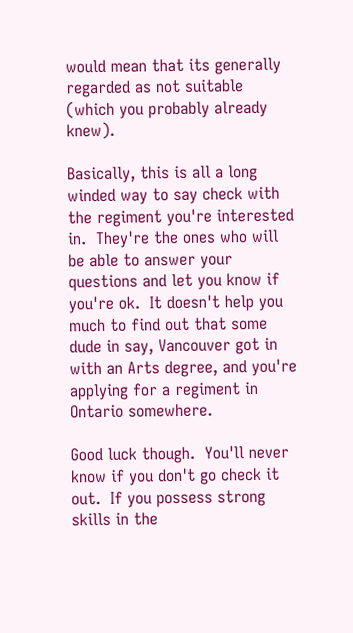would mean that its generally regarded as not suitable (which you probably already knew).

Basically, this is all a long winded way to say check with the regiment you're interested in.  They're the ones who will be able to answer your questions and let you know if you're ok.  It doesn't help you much to find out that some dude in say, Vancouver got in with an Arts degree, and you're applying for a regiment in Ontario somewhere.

Good luck though.  You'll never know if you don't go check it out.  If you possess strong skills in the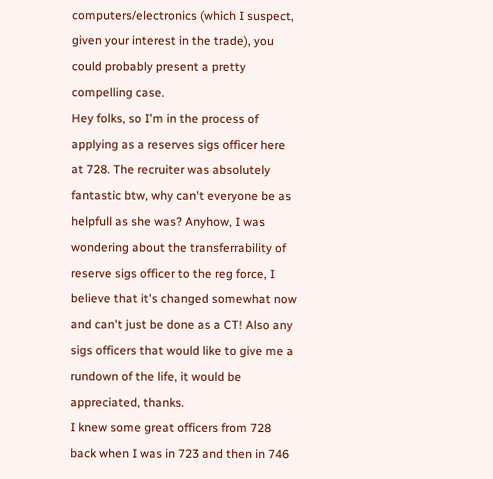computers/electronics (which I suspect, given your interest in the trade), you could probably present a pretty compelling case.
Hey folks, so I'm in the process of applying as a reserves sigs officer here at 728. The recruiter was absolutely fantastic btw, why can't everyone be as helpfull as she was? Anyhow, I was wondering about the transferrability of reserve sigs officer to the reg force, I believe that it's changed somewhat now and can't just be done as a CT! Also any sigs officers that would like to give me a rundown of the life, it would be appreciated, thanks.
I knew some great officers from 728 back when I was in 723 and then in 746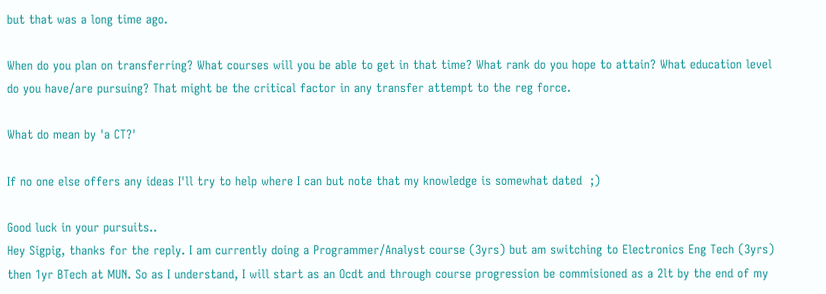but that was a long time ago.

When do you plan on transferring? What courses will you be able to get in that time? What rank do you hope to attain? What education level do you have/are pursuing? That might be the critical factor in any transfer attempt to the reg force.

What do mean by 'a CT?'

If no one else offers any ideas I'll try to help where I can but note that my knowledge is somewhat dated  ;)

Good luck in your pursuits..
Hey Sigpig, thanks for the reply. I am currently doing a Programmer/Analyst course (3yrs) but am switching to Electronics Eng Tech (3yrs) then 1yr BTech at MUN. So as I understand, I will start as an Ocdt and through course progression be commisioned as a 2lt by the end of my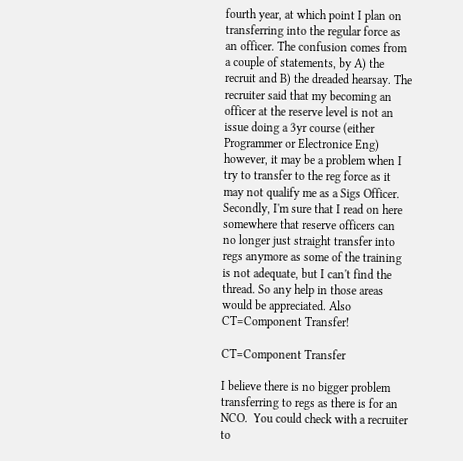fourth year, at which point I plan on transferring into the regular force as an officer. The confusion comes from a couple of statements, by A) the recruit and B) the dreaded hearsay. The recruiter said that my becoming an officer at the reserve level is not an issue doing a 3yr course (either Programmer or Electronice Eng) however, it may be a problem when I try to transfer to the reg force as it may not qualify me as a Sigs Officer. Secondly, I'm sure that I read on here somewhere that reserve officers can no longer just straight transfer into regs anymore as some of the training is not adequate, but I can't find the thread. So any help in those areas would be appreciated. Also CT=Component Transfer!

CT=Component Transfer

I believe there is no bigger problem transferring to regs as there is for an NCO.  You could check with a recruiter to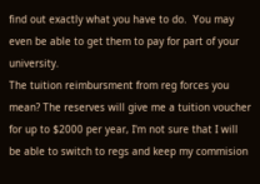find out exactly what you have to do.  You may even be able to get them to pay for part of your university.
The tuition reimbursment from reg forces you mean? The reserves will give me a tuition voucher for up to $2000 per year, I'm not sure that I will be able to switch to regs and keep my commision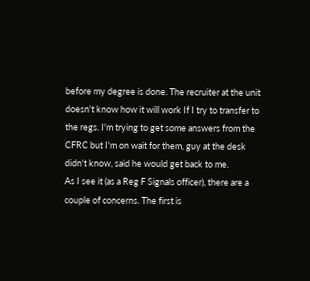before my degree is done. The recruiter at the unit doesn't know how it will work If I try to transfer to the regs. I'm trying to get some answers from the CFRC but I'm on wait for them, guy at the desk didn't know, said he would get back to me.
As I see it (as a Reg F Signals officer), there are a couple of concerns. The first is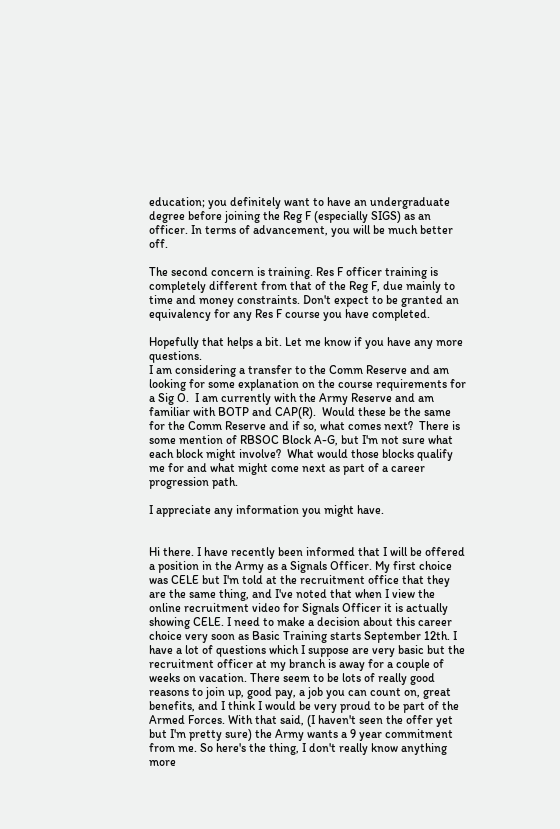education; you definitely want to have an undergraduate degree before joining the Reg F (especially SIGS) as an officer. In terms of advancement, you will be much better off.

The second concern is training. Res F officer training is completely different from that of the Reg F, due mainly to time and money constraints. Don't expect to be granted an equivalency for any Res F course you have completed.

Hopefully that helps a bit. Let me know if you have any more questions.
I am considering a transfer to the Comm Reserve and am looking for some explanation on the course requirements for a Sig O.  I am currently with the Army Reserve and am familiar with BOTP and CAP(R).  Would these be the same for the Comm Reserve and if so, what comes next?  There is some mention of RBSOC Block A-G, but I'm not sure what each block might involve?  What would those blocks qualify me for and what might come next as part of a career progression path.

I appreciate any information you might have.


Hi there. I have recently been informed that I will be offered a position in the Army as a Signals Officer. My first choice was CELE but I'm told at the recruitment office that they are the same thing, and I've noted that when I view the online recruitment video for Signals Officer it is actually showing CELE. I need to make a decision about this career choice very soon as Basic Training starts September 12th. I have a lot of questions which I suppose are very basic but the recruitment officer at my branch is away for a couple of weeks on vacation. There seem to be lots of really good reasons to join up, good pay, a job you can count on, great benefits, and I think I would be very proud to be part of the Armed Forces. With that said, (I haven't seen the offer yet but I'm pretty sure) the Army wants a 9 year commitment from me. So here's the thing, I don't really know anything more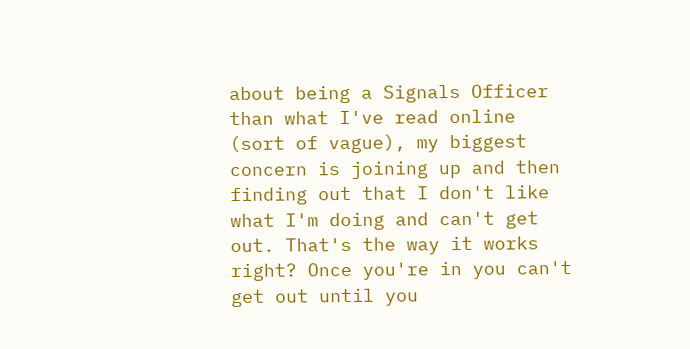about being a Signals Officer than what I've read online (sort of vague), my biggest concern is joining up and then finding out that I don't like what I'm doing and can't get out. That's the way it works right? Once you're in you can't get out until you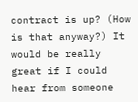contract is up? (How is that anyway?) It would be really great if I could hear from someone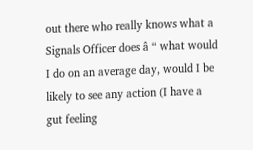out there who really knows what a Signals Officer does â “ what would I do on an average day, would I be likely to see any action (I have a gut feeling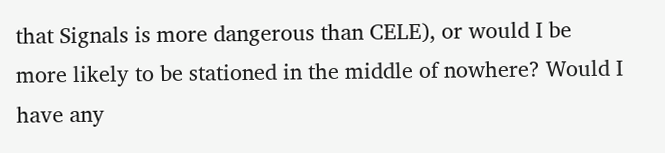that Signals is more dangerous than CELE), or would I be more likely to be stationed in the middle of nowhere? Would I have any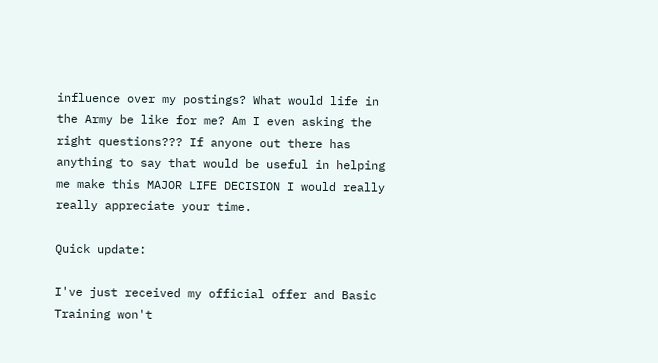influence over my postings? What would life in the Army be like for me? Am I even asking the right questions??? If anyone out there has anything to say that would be useful in helping me make this MAJOR LIFE DECISION I would really really appreciate your time.

Quick update:

I've just received my official offer and Basic Training won't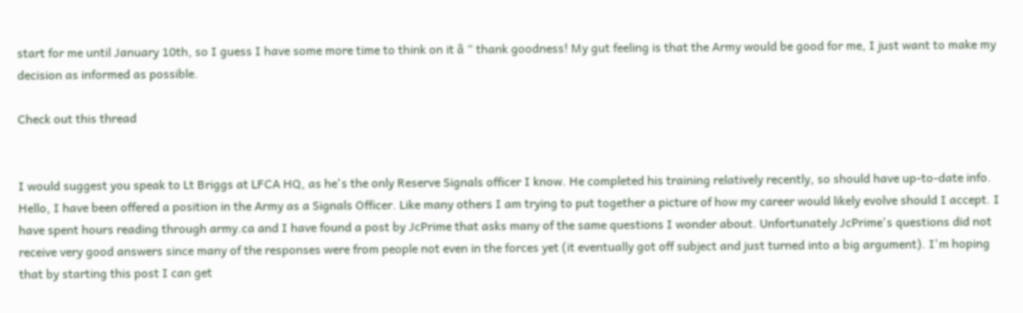start for me until January 10th, so I guess I have some more time to think on it â “ thank goodness! My gut feeling is that the Army would be good for me, I just want to make my decision as informed as possible.

Check out this thread


I would suggest you speak to Lt Briggs at LFCA HQ, as he's the only Reserve Signals officer I know. He completed his training relatively recently, so should have up-to-date info.
Hello, I have been offered a position in the Army as a Signals Officer. Like many others I am trying to put together a picture of how my career would likely evolve should I accept. I have spent hours reading through army.ca and I have found a post by JcPrime that asks many of the same questions I wonder about. Unfortunately JcPrime's questions did not receive very good answers since many of the responses were from people not even in the forces yet (it eventually got off subject and just turned into a big argument). I'm hoping that by starting this post I can get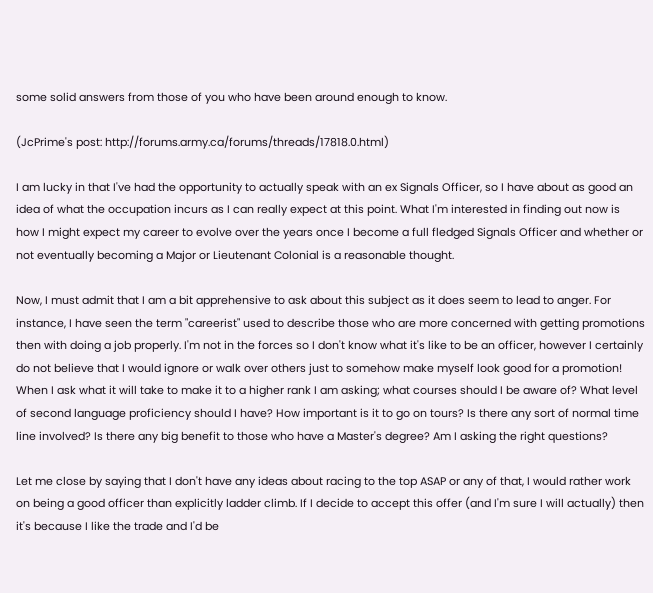some solid answers from those of you who have been around enough to know.

(JcPrime's post: http://forums.army.ca/forums/threads/17818.0.html)

I am lucky in that I've had the opportunity to actually speak with an ex Signals Officer, so I have about as good an idea of what the occupation incurs as I can really expect at this point. What I'm interested in finding out now is how I might expect my career to evolve over the years once I become a full fledged Signals Officer and whether or not eventually becoming a Major or Lieutenant Colonial is a reasonable thought.

Now, I must admit that I am a bit apprehensive to ask about this subject as it does seem to lead to anger. For instance, I have seen the term "careerist" used to describe those who are more concerned with getting promotions then with doing a job properly. I'm not in the forces so I don't know what it's like to be an officer, however I certainly do not believe that I would ignore or walk over others just to somehow make myself look good for a promotion! When I ask what it will take to make it to a higher rank I am asking; what courses should I be aware of? What level of second language proficiency should I have? How important is it to go on tours? Is there any sort of normal time line involved? Is there any big benefit to those who have a Master's degree? Am I asking the right questions?

Let me close by saying that I don't have any ideas about racing to the top ASAP or any of that, I would rather work on being a good officer than explicitly ladder climb. If I decide to accept this offer (and I'm sure I will actually) then it's because I like the trade and I'd be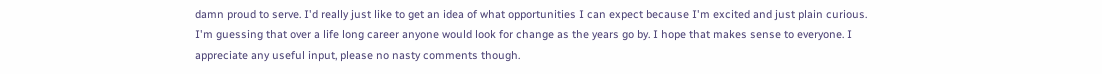damn proud to serve. I'd really just like to get an idea of what opportunities I can expect because I'm excited and just plain curious. I'm guessing that over a life long career anyone would look for change as the years go by. I hope that makes sense to everyone. I appreciate any useful input, please no nasty comments though.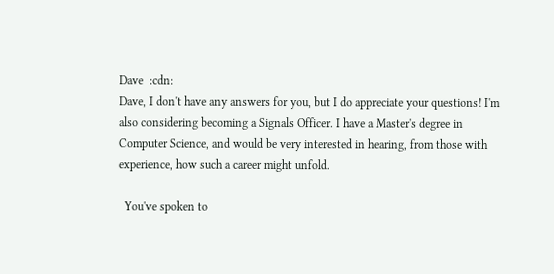Dave  :cdn:
Dave, I don't have any answers for you, but I do appreciate your questions! I'm also considering becoming a Signals Officer. I have a Master's degree in Computer Science, and would be very interested in hearing, from those with experience, how such a career might unfold.

  You've spoken to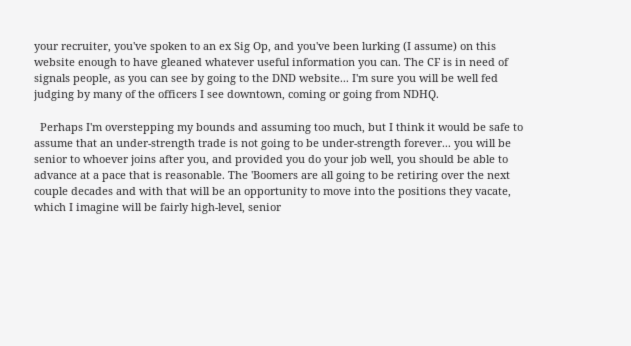your recruiter, you've spoken to an ex Sig Op, and you've been lurking (I assume) on this website enough to have gleaned whatever useful information you can. The CF is in need of signals people, as you can see by going to the DND website... I'm sure you will be well fed judging by many of the officers I see downtown, coming or going from NDHQ.

  Perhaps I'm overstepping my bounds and assuming too much, but I think it would be safe to assume that an under-strength trade is not going to be under-strength forever... you will be senior to whoever joins after you, and provided you do your job well, you should be able to advance at a pace that is reasonable. The 'Boomers are all going to be retiring over the next couple decades and with that will be an opportunity to move into the positions they vacate, which I imagine will be fairly high-level, senior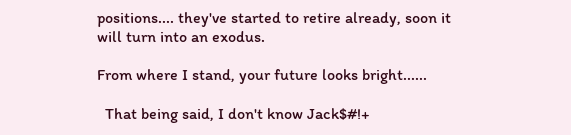positions.... they've started to retire already, soon it will turn into an exodus.

From where I stand, your future looks bright......

  That being said, I don't know Jack$#!+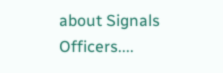about Signals Officers....